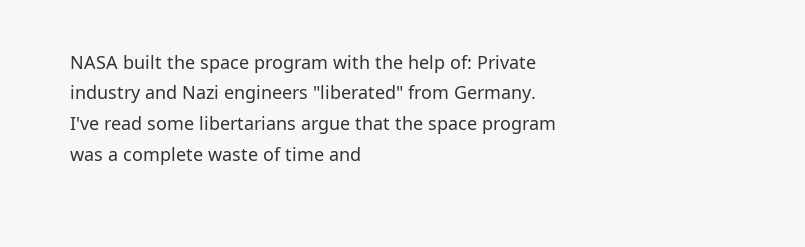NASA built the space program with the help of: Private industry and Nazi engineers "liberated" from Germany. I've read some libertarians argue that the space program was a complete waste of time and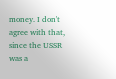money. I don't agree with that, since the USSR was a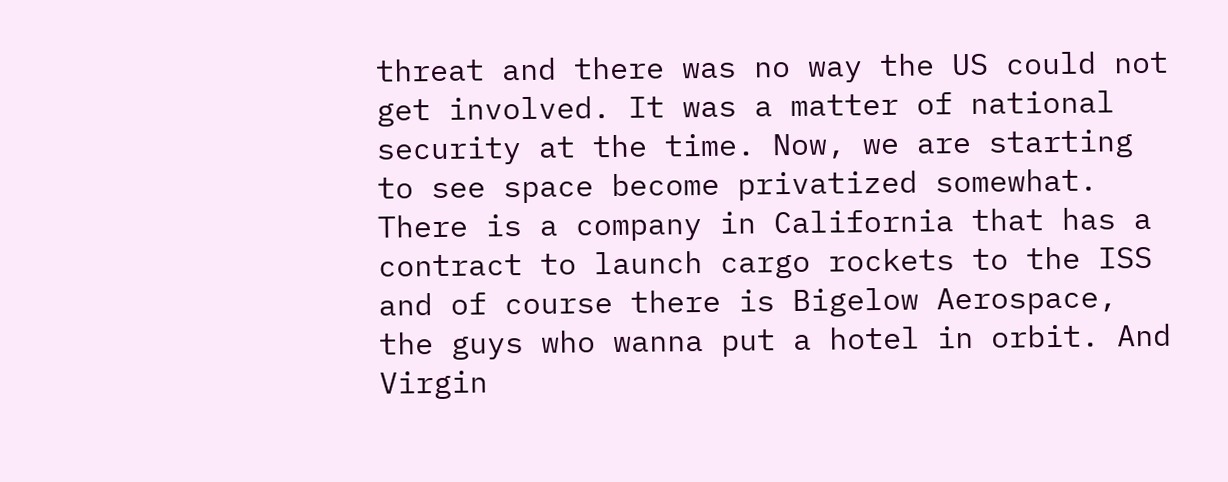threat and there was no way the US could not get involved. It was a matter of national security at the time. Now, we are starting to see space become privatized somewhat. There is a company in California that has a contract to launch cargo rockets to the ISS and of course there is Bigelow Aerospace, the guys who wanna put a hotel in orbit. And Virgin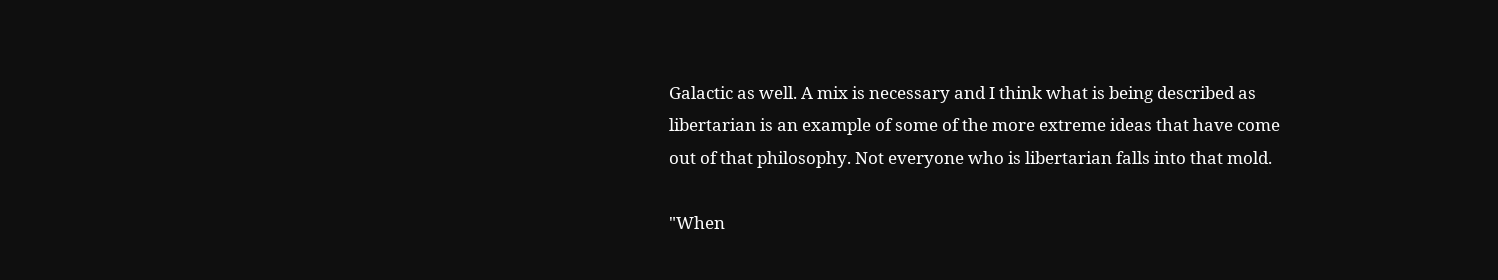Galactic as well. A mix is necessary and I think what is being described as libertarian is an example of some of the more extreme ideas that have come out of that philosophy. Not everyone who is libertarian falls into that mold.

"When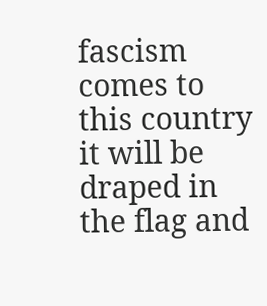fascism comes to this country it will be draped in the flag and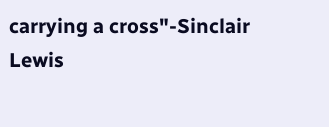carrying a cross"-Sinclair Lewis